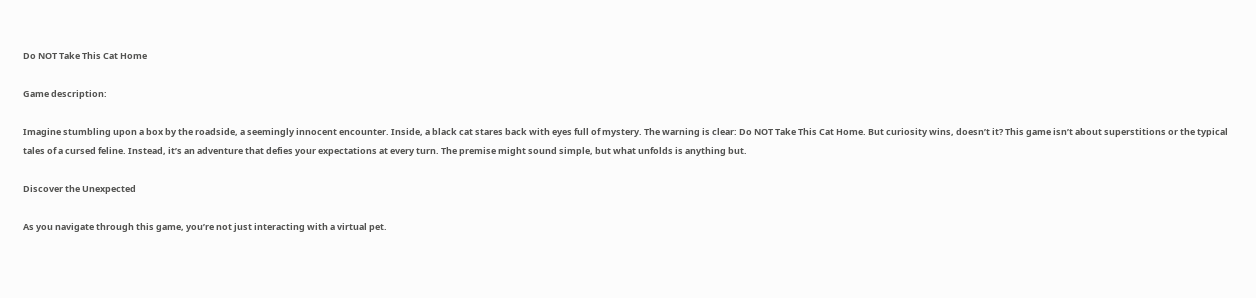Do NOT Take This Cat Home

Game description:

Imagine stumbling upon a box by the roadside, a seemingly innocent encounter. Inside, a black cat stares back with eyes full of mystery. The warning is clear: Do NOT Take This Cat Home. But curiosity wins, doesn’t it? This game isn’t about superstitions or the typical tales of a cursed feline. Instead, it’s an adventure that defies your expectations at every turn. The premise might sound simple, but what unfolds is anything but.

Discover the Unexpected

As you navigate through this game, you’re not just interacting with a virtual pet.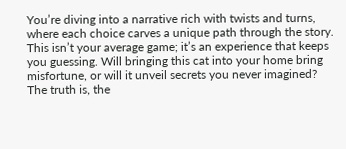You’re diving into a narrative rich with twists and turns, where each choice carves a unique path through the story. This isn’t your average game; it’s an experience that keeps you guessing. Will bringing this cat into your home bring misfortune, or will it unveil secrets you never imagined? The truth is, the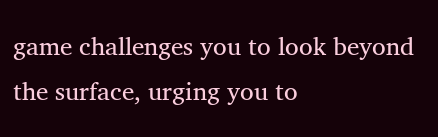game challenges you to look beyond the surface, urging you to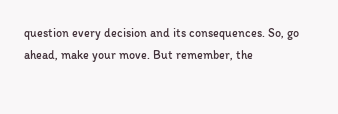question every decision and its consequences. So, go ahead, make your move. But remember, the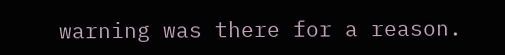warning was there for a reason.